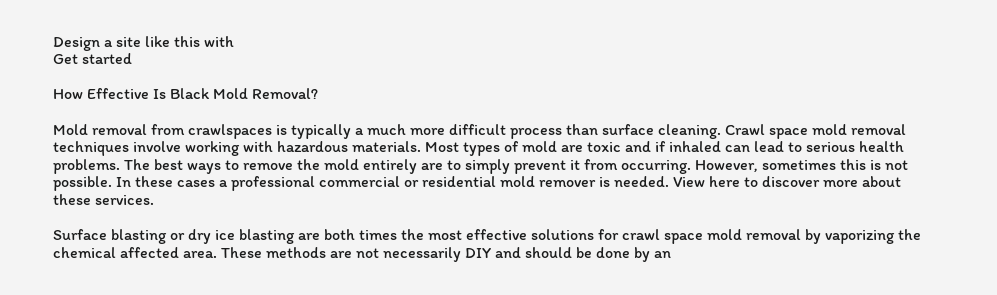Design a site like this with
Get started

How Effective Is Black Mold Removal?

Mold removal from crawlspaces is typically a much more difficult process than surface cleaning. Crawl space mold removal techniques involve working with hazardous materials. Most types of mold are toxic and if inhaled can lead to serious health problems. The best ways to remove the mold entirely are to simply prevent it from occurring. However, sometimes this is not possible. In these cases a professional commercial or residential mold remover is needed. View here to discover more about these services.

Surface blasting or dry ice blasting are both times the most effective solutions for crawl space mold removal by vaporizing the chemical affected area. These methods are not necessarily DIY and should be done by an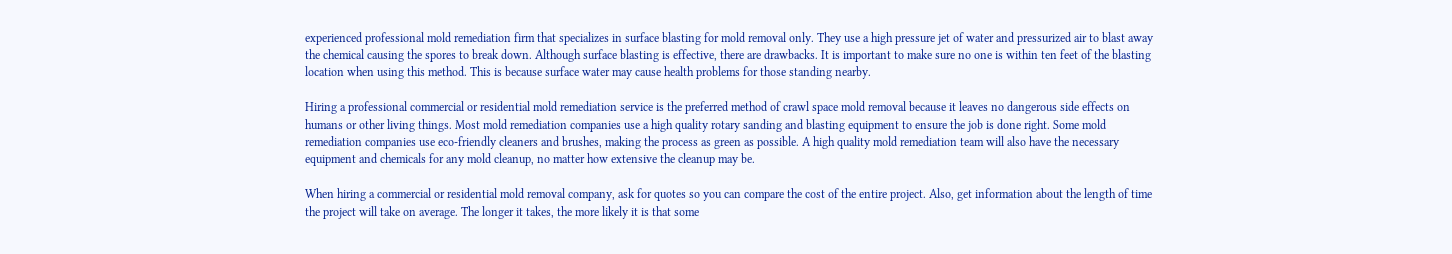experienced professional mold remediation firm that specializes in surface blasting for mold removal only. They use a high pressure jet of water and pressurized air to blast away the chemical causing the spores to break down. Although surface blasting is effective, there are drawbacks. It is important to make sure no one is within ten feet of the blasting location when using this method. This is because surface water may cause health problems for those standing nearby.

Hiring a professional commercial or residential mold remediation service is the preferred method of crawl space mold removal because it leaves no dangerous side effects on humans or other living things. Most mold remediation companies use a high quality rotary sanding and blasting equipment to ensure the job is done right. Some mold remediation companies use eco-friendly cleaners and brushes, making the process as green as possible. A high quality mold remediation team will also have the necessary equipment and chemicals for any mold cleanup, no matter how extensive the cleanup may be.

When hiring a commercial or residential mold removal company, ask for quotes so you can compare the cost of the entire project. Also, get information about the length of time the project will take on average. The longer it takes, the more likely it is that some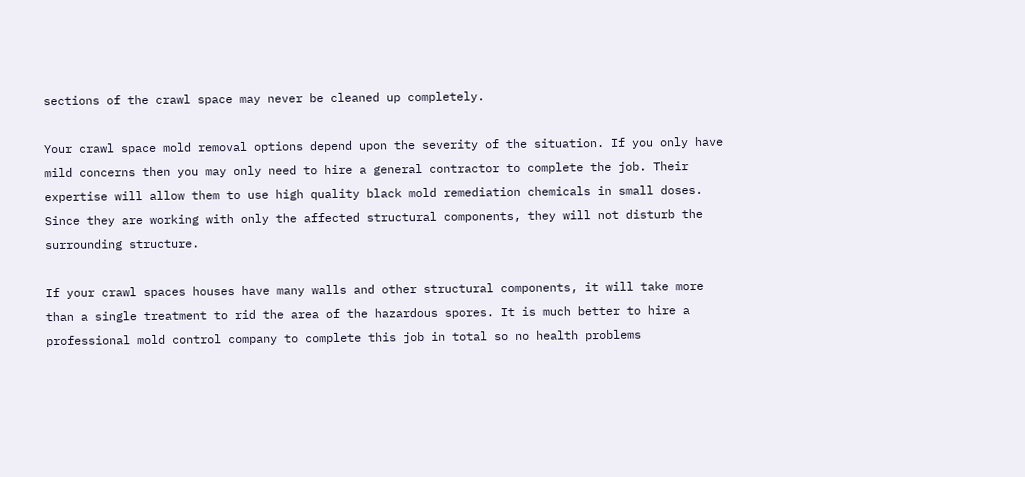sections of the crawl space may never be cleaned up completely.

Your crawl space mold removal options depend upon the severity of the situation. If you only have mild concerns then you may only need to hire a general contractor to complete the job. Their expertise will allow them to use high quality black mold remediation chemicals in small doses. Since they are working with only the affected structural components, they will not disturb the surrounding structure.

If your crawl spaces houses have many walls and other structural components, it will take more than a single treatment to rid the area of the hazardous spores. It is much better to hire a professional mold control company to complete this job in total so no health problems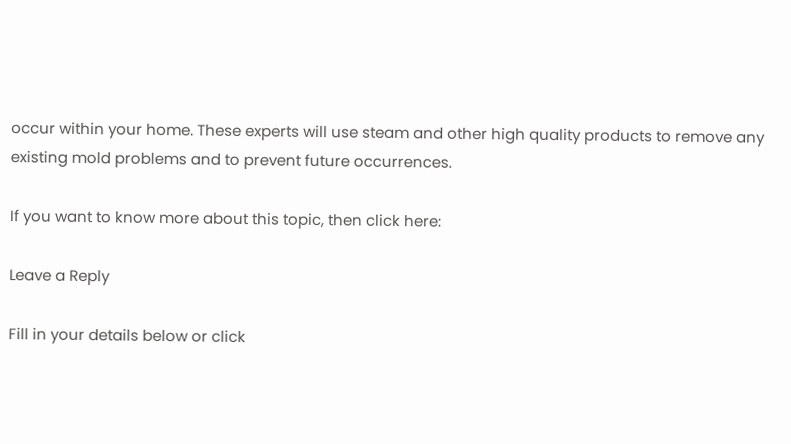occur within your home. These experts will use steam and other high quality products to remove any existing mold problems and to prevent future occurrences.

If you want to know more about this topic, then click here:

Leave a Reply

Fill in your details below or click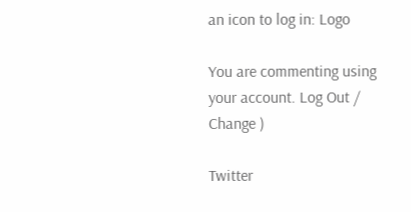an icon to log in: Logo

You are commenting using your account. Log Out /  Change )

Twitter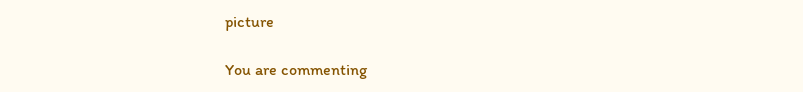picture

You are commenting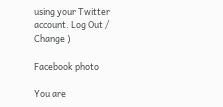using your Twitter account. Log Out /  Change )

Facebook photo

You are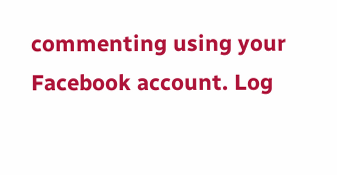commenting using your Facebook account. Log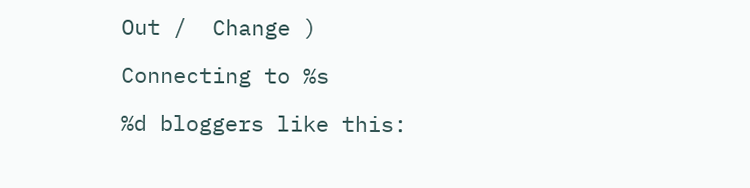Out /  Change )

Connecting to %s

%d bloggers like this: